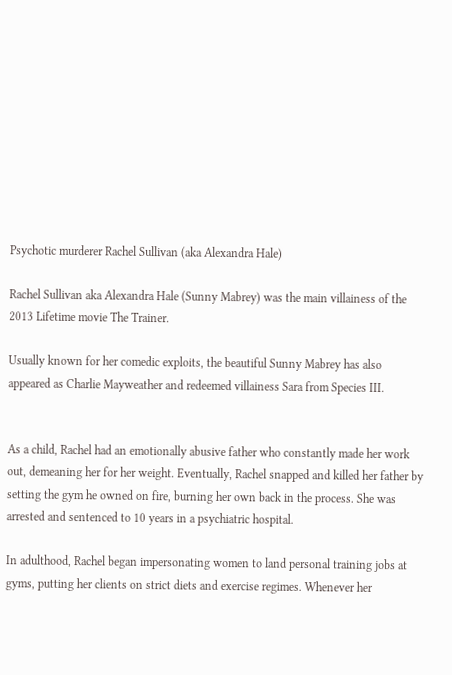Psychotic murderer Rachel Sullivan (aka Alexandra Hale)

Rachel Sullivan aka Alexandra Hale (Sunny Mabrey) was the main villainess of the 2013 Lifetime movie The Trainer.

Usually known for her comedic exploits, the beautiful Sunny Mabrey has also appeared as Charlie Mayweather and redeemed villainess Sara from Species III.


As a child, Rachel had an emotionally abusive father who constantly made her work out, demeaning her for her weight. Eventually, Rachel snapped and killed her father by setting the gym he owned on fire, burning her own back in the process. She was arrested and sentenced to 10 years in a psychiatric hospital.

In adulthood, Rachel began impersonating women to land personal training jobs at gyms, putting her clients on strict diets and exercise regimes. Whenever her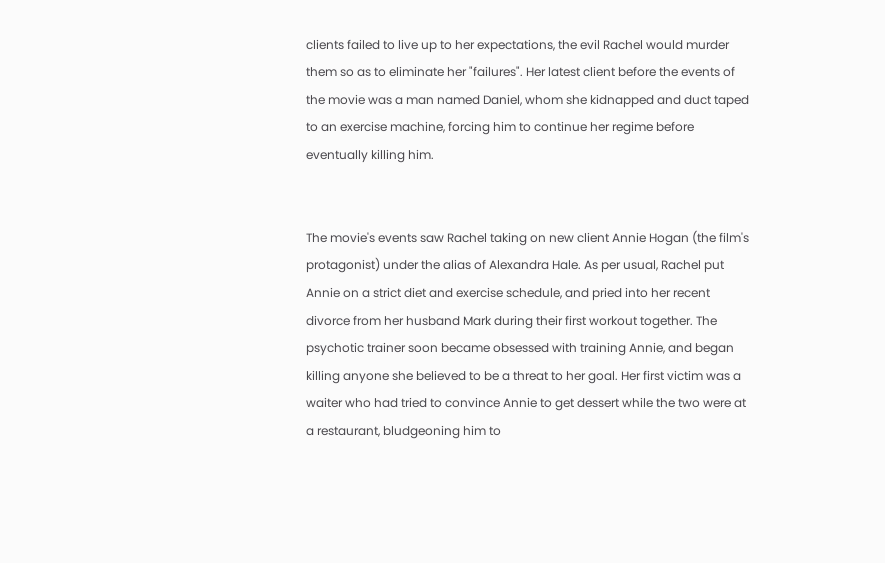clients failed to live up to her expectations, the evil Rachel would murder them so as to eliminate her "failures". Her latest client before the events of the movie was a man named Daniel, whom she kidnapped and duct taped to an exercise machine, forcing him to continue her regime before eventually killing him.


The movie's events saw Rachel taking on new client Annie Hogan (the film's protagonist) under the alias of Alexandra Hale. As per usual, Rachel put Annie on a strict diet and exercise schedule, and pried into her recent divorce from her husband Mark during their first workout together. The psychotic trainer soon became obsessed with training Annie, and began killing anyone she believed to be a threat to her goal. Her first victim was a waiter who had tried to convince Annie to get dessert while the two were at a restaurant, bludgeoning him to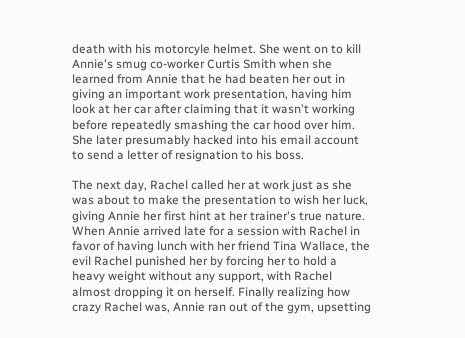death with his motorcyle helmet. She went on to kill Annie's smug co-worker Curtis Smith when she learned from Annie that he had beaten her out in giving an important work presentation, having him look at her car after claiming that it wasn't working before repeatedly smashing the car hood over him. She later presumably hacked into his email account to send a letter of resignation to his boss.

The next day, Rachel called her at work just as she was about to make the presentation to wish her luck, giving Annie her first hint at her trainer's true nature. When Annie arrived late for a session with Rachel in favor of having lunch with her friend Tina Wallace, the evil Rachel punished her by forcing her to hold a heavy weight without any support, with Rachel almost dropping it on herself. Finally realizing how crazy Rachel was, Annie ran out of the gym, upsetting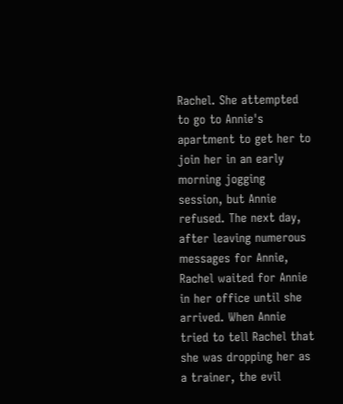Rachel. She attempted to go to Annie's apartment to get her to join her in an early morning jogging session, but Annie refused. The next day, after leaving numerous messages for Annie, Rachel waited for Annie in her office until she arrived. When Annie tried to tell Rachel that she was dropping her as a trainer, the evil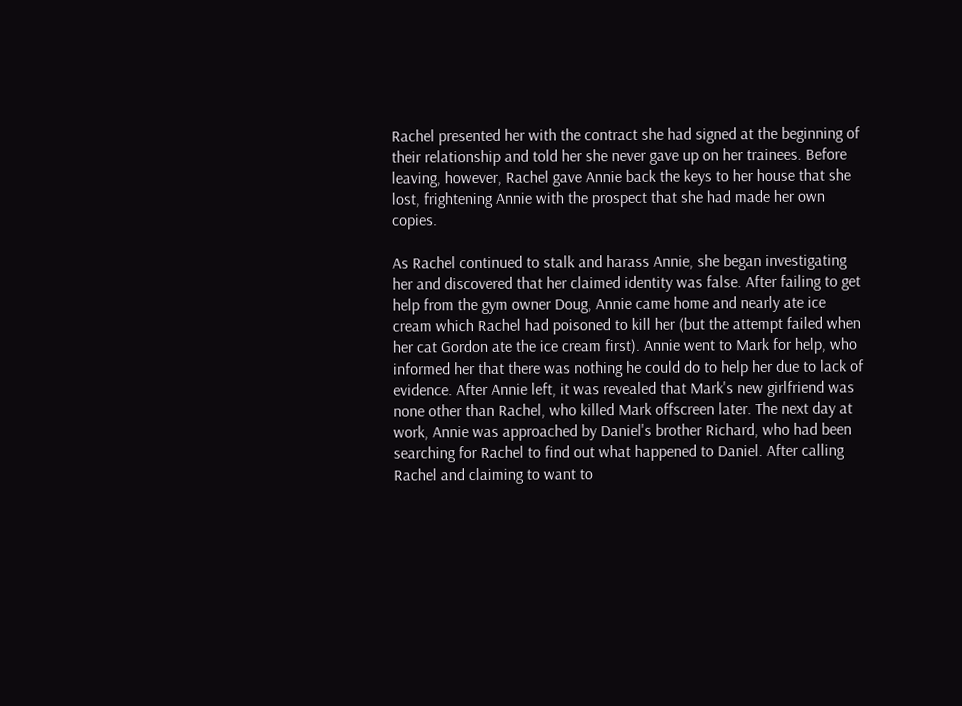Rachel presented her with the contract she had signed at the beginning of their relationship and told her she never gave up on her trainees. Before leaving, however, Rachel gave Annie back the keys to her house that she lost, frightening Annie with the prospect that she had made her own copies.

As Rachel continued to stalk and harass Annie, she began investigating her and discovered that her claimed identity was false. After failing to get help from the gym owner Doug, Annie came home and nearly ate ice cream which Rachel had poisoned to kill her (but the attempt failed when her cat Gordon ate the ice cream first). Annie went to Mark for help, who informed her that there was nothing he could do to help her due to lack of evidence. After Annie left, it was revealed that Mark's new girlfriend was none other than Rachel, who killed Mark offscreen later. The next day at work, Annie was approached by Daniel's brother Richard, who had been searching for Rachel to find out what happened to Daniel. After calling Rachel and claiming to want to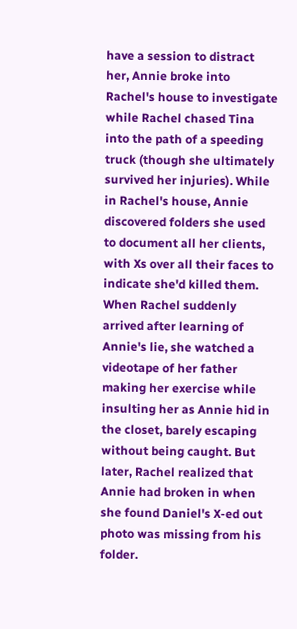have a session to distract her, Annie broke into Rachel's house to investigate while Rachel chased Tina into the path of a speeding truck (though she ultimately survived her injuries). While in Rachel's house, Annie discovered folders she used to document all her clients, with Xs over all their faces to indicate she'd killed them. When Rachel suddenly arrived after learning of Annie's lie, she watched a videotape of her father making her exercise while insulting her as Annie hid in the closet, barely escaping without being caught. But later, Rachel realized that Annie had broken in when she found Daniel's X-ed out photo was missing from his folder.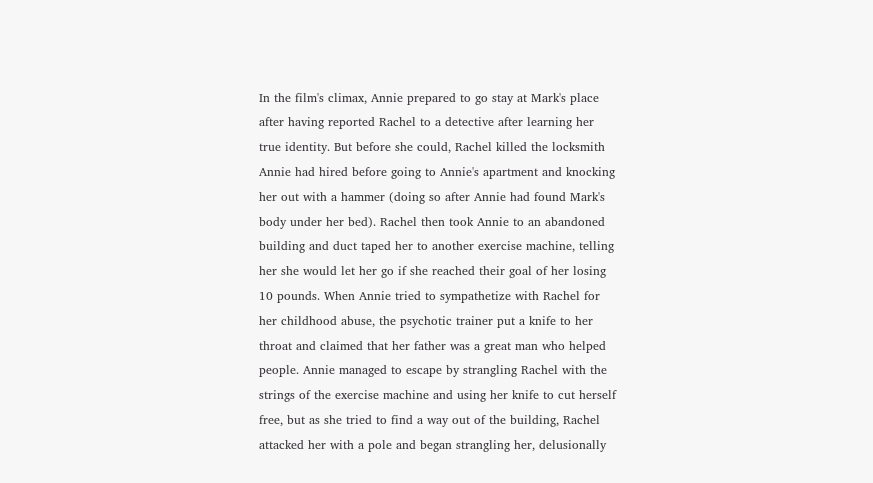In the film's climax, Annie prepared to go stay at Mark's place after having reported Rachel to a detective after learning her true identity. But before she could, Rachel killed the locksmith Annie had hired before going to Annie's apartment and knocking her out with a hammer (doing so after Annie had found Mark's body under her bed). Rachel then took Annie to an abandoned building and duct taped her to another exercise machine, telling her she would let her go if she reached their goal of her losing 10 pounds. When Annie tried to sympathetize with Rachel for her childhood abuse, the psychotic trainer put a knife to her throat and claimed that her father was a great man who helped people. Annie managed to escape by strangling Rachel with the strings of the exercise machine and using her knife to cut herself free, but as she tried to find a way out of the building, Rachel attacked her with a pole and began strangling her, delusionally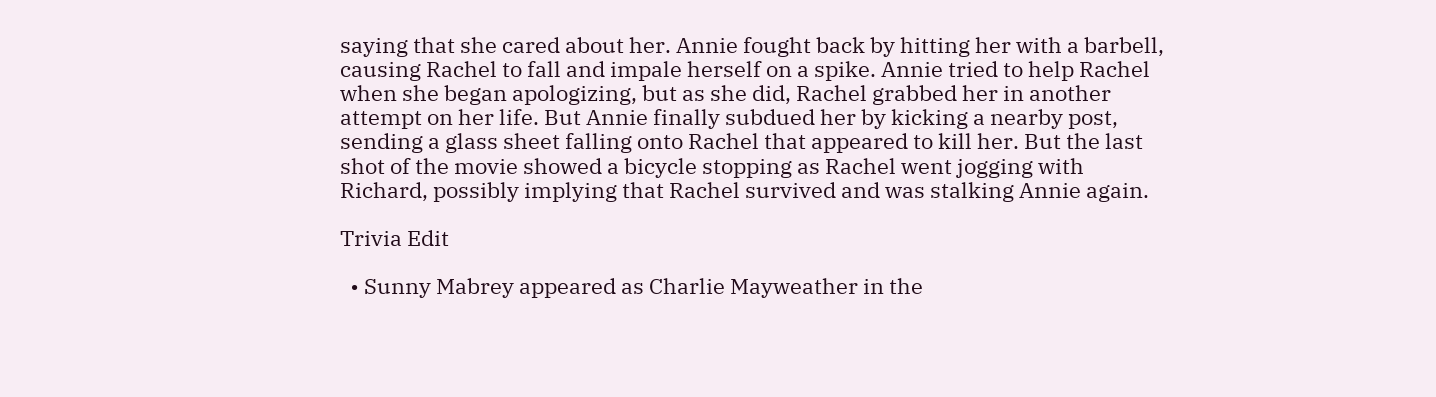saying that she cared about her. Annie fought back by hitting her with a barbell, causing Rachel to fall and impale herself on a spike. Annie tried to help Rachel when she began apologizing, but as she did, Rachel grabbed her in another attempt on her life. But Annie finally subdued her by kicking a nearby post, sending a glass sheet falling onto Rachel that appeared to kill her. But the last shot of the movie showed a bicycle stopping as Rachel went jogging with Richard, possibly implying that Rachel survived and was stalking Annie again.

Trivia Edit

  • Sunny Mabrey appeared as Charlie Mayweather in the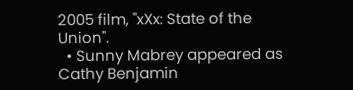2005 film, "xXx: State of the Union".
  • Sunny Mabrey appeared as Cathy Benjamin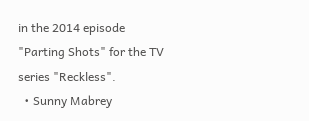in the 2014 episode "Parting Shots" for the TV series "Reckless".
  • Sunny Mabrey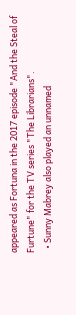appeared as Fortuna in the 2017 episode "And the Steal of Furtune" for the TV series "The Librarians".
  • Sunny Mabrey also played an unnamed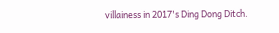villainess in 2017's Ding Dong Ditch.